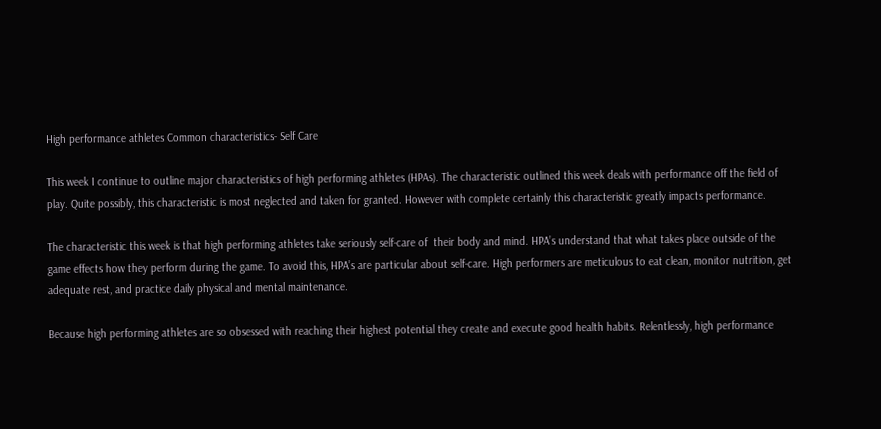High performance athletes Common characteristics- Self Care

This week I continue to outline major characteristics of high performing athletes (HPAs). The characteristic outlined this week deals with performance off the field of play. Quite possibly, this characteristic is most neglected and taken for granted. However with complete certainly this characteristic greatly impacts performance.

The characteristic this week is that high performing athletes take seriously self-care of  their body and mind. HPA’s understand that what takes place outside of the game effects how they perform during the game. To avoid this, HPA’s are particular about self-care. High performers are meticulous to eat clean, monitor nutrition, get adequate rest, and practice daily physical and mental maintenance.

Because high performing athletes are so obsessed with reaching their highest potential they create and execute good health habits. Relentlessly, high performance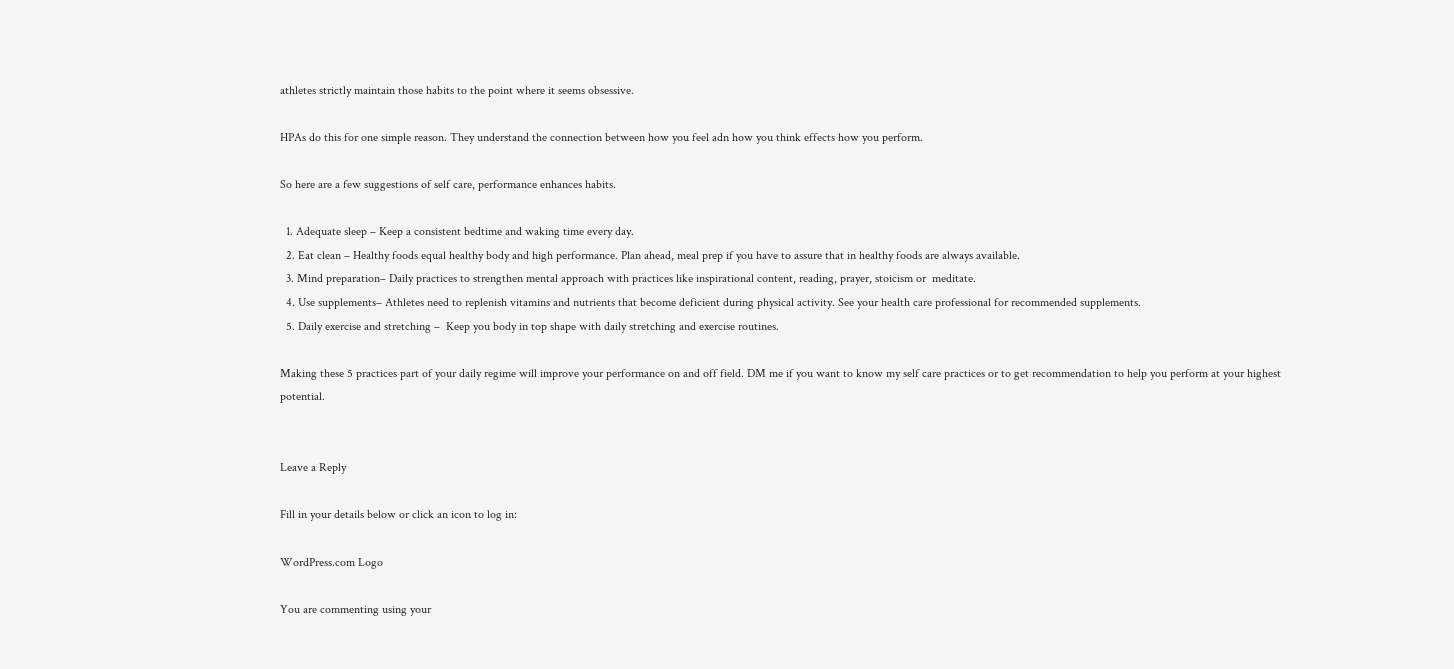athletes strictly maintain those habits to the point where it seems obsessive.

HPAs do this for one simple reason. They understand the connection between how you feel adn how you think effects how you perform.

So here are a few suggestions of self care, performance enhances habits.

  1. Adequate sleep – Keep a consistent bedtime and waking time every day.
  2. Eat clean – Healthy foods equal healthy body and high performance. Plan ahead, meal prep if you have to assure that in healthy foods are always available.
  3. Mind preparation– Daily practices to strengthen mental approach with practices like inspirational content, reading, prayer, stoicism or  meditate.
  4. Use supplements– Athletes need to replenish vitamins and nutrients that become deficient during physical activity. See your health care professional for recommended supplements.
  5. Daily exercise and stretching –  Keep you body in top shape with daily stretching and exercise routines.

Making these 5 practices part of your daily regime will improve your performance on and off field. DM me if you want to know my self care practices or to get recommendation to help you perform at your highest potential.


Leave a Reply

Fill in your details below or click an icon to log in:

WordPress.com Logo

You are commenting using your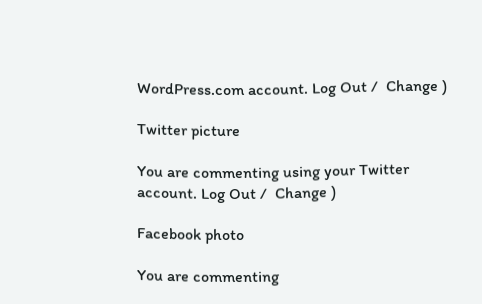WordPress.com account. Log Out /  Change )

Twitter picture

You are commenting using your Twitter account. Log Out /  Change )

Facebook photo

You are commenting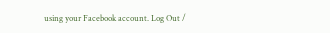using your Facebook account. Log Out /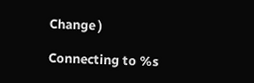Change )

Connecting to %s